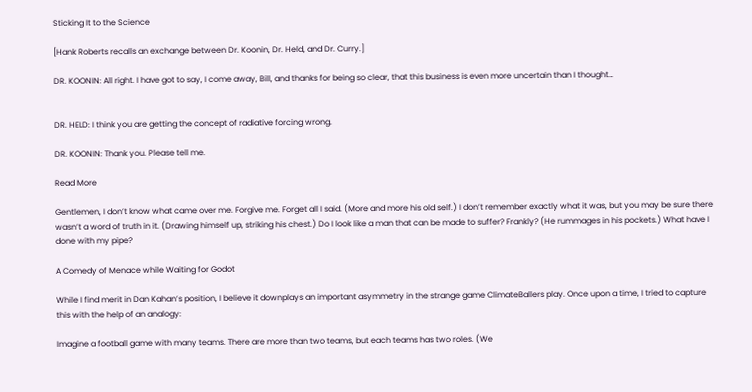Sticking It to the Science

[Hank Roberts recalls an exchange between Dr. Koonin, Dr. Held, and Dr. Curry.]

DR. KOONIN: All right. I have got to say, I come away, Bill, and thanks for being so clear, that this business is even more uncertain than I thought…


DR. HELD: I think you are getting the concept of radiative forcing wrong.

DR. KOONIN: Thank you. Please tell me.

Read More

Gentlemen, I don’t know what came over me. Forgive me. Forget all I said. (More and more his old self.) I don’t remember exactly what it was, but you may be sure there wasn’t a word of truth in it. (Drawing himself up, striking his chest.) Do I look like a man that can be made to suffer? Frankly? (He rummages in his pockets.) What have I done with my pipe?

A Comedy of Menace while Waiting for Godot

While I find merit in Dan Kahan’s position, I believe it downplays an important asymmetry in the strange game ClimateBallers play. Once upon a time, I tried to capture this with the help of an analogy:

Imagine a football game with many teams. There are more than two teams, but each teams has two roles. (We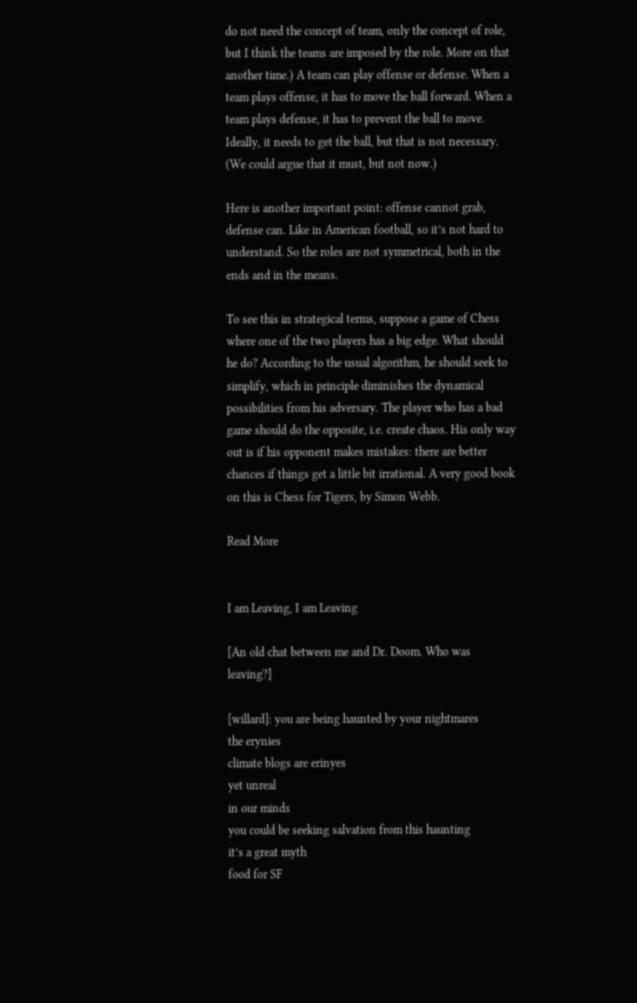do not need the concept of team, only the concept of role, but I think the teams are imposed by the role. More on that another time.) A team can play offense or defense. When a team plays offense, it has to move the ball forward. When a team plays defense, it has to prevent the ball to move. Ideally, it needs to get the ball, but that is not necessary. (We could argue that it must, but not now.)

Here is another important point: offense cannot grab, defense can. Like in American football, so it’s not hard to understand. So the roles are not symmetrical, both in the ends and in the means.

To see this in strategical terms, suppose a game of Chess where one of the two players has a big edge. What should he do? According to the usual algorithm, he should seek to simplify, which in principle diminishes the dynamical possibilities from his adversary. The player who has a bad game should do the opposite, i.e. create chaos. His only way out is if his opponent makes mistakes: there are better chances if things get a little bit irrational. A very good book on this is Chess for Tigers, by Simon Webb.

Read More


I am Leaving, I am Leaving

[An old chat between me and Dr. Doom. Who was leaving?]

[willard]: you are being haunted by your nightmares
the erynies
climate blogs are erinyes
yet unreal
in our minds
you could be seeking salvation from this haunting
it’s a great myth
food for SF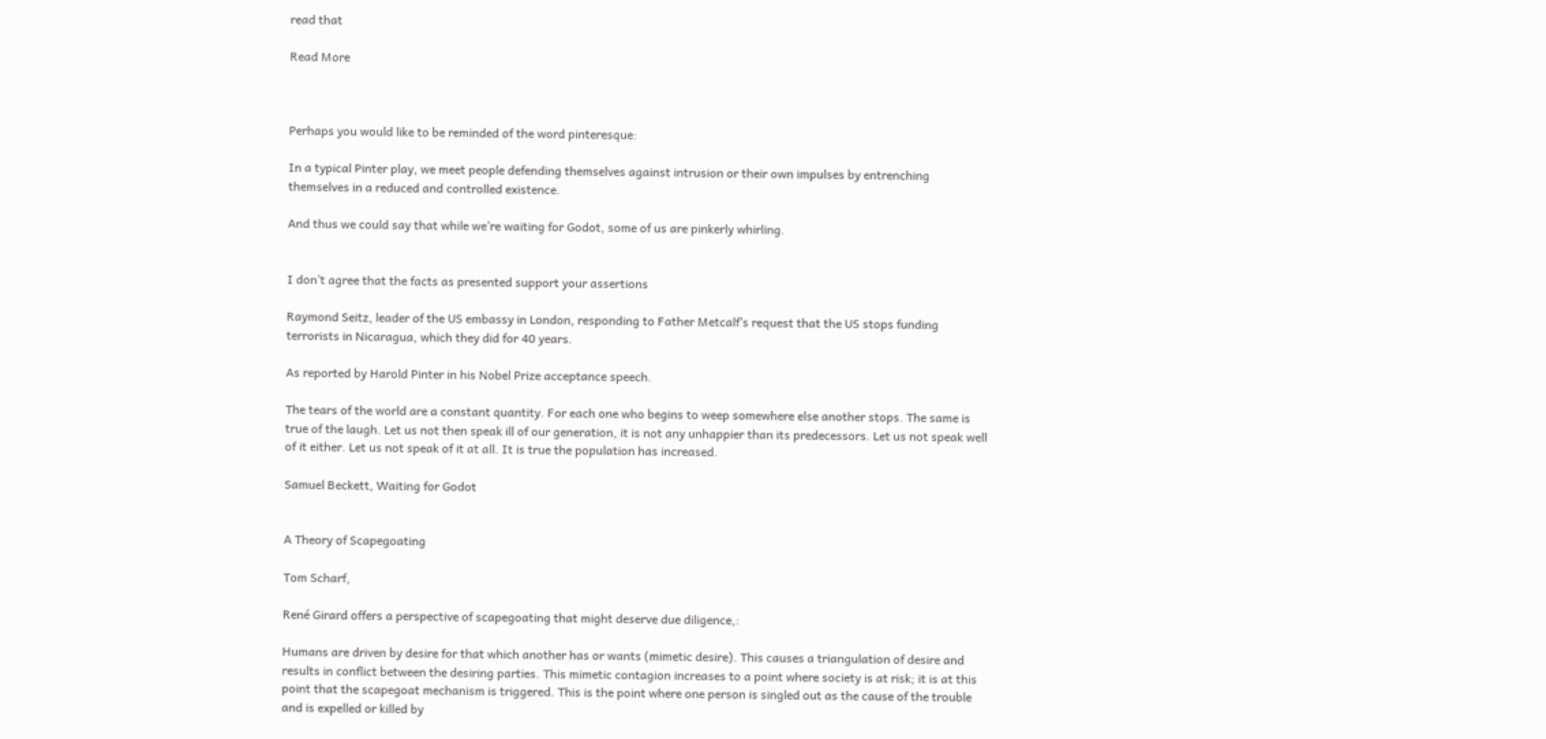read that

Read More



Perhaps you would like to be reminded of the word pinteresque:

In a typical Pinter play, we meet people defending themselves against intrusion or their own impulses by entrenching themselves in a reduced and controlled existence.

And thus we could say that while we’re waiting for Godot, some of us are pinkerly whirling.


I don’t agree that the facts as presented support your assertions

Raymond Seitz, leader of the US embassy in London, responding to Father Metcalf’s request that the US stops funding terrorists in Nicaragua, which they did for 40 years.

As reported by Harold Pinter in his Nobel Prize acceptance speech.

The tears of the world are a constant quantity. For each one who begins to weep somewhere else another stops. The same is true of the laugh. Let us not then speak ill of our generation, it is not any unhappier than its predecessors. Let us not speak well of it either. Let us not speak of it at all. It is true the population has increased.

Samuel Beckett, Waiting for Godot


A Theory of Scapegoating

Tom Scharf,

René Girard offers a perspective of scapegoating that might deserve due diligence,:

Humans are driven by desire for that which another has or wants (mimetic desire). This causes a triangulation of desire and results in conflict between the desiring parties. This mimetic contagion increases to a point where society is at risk; it is at this point that the scapegoat mechanism is triggered. This is the point where one person is singled out as the cause of the trouble and is expelled or killed by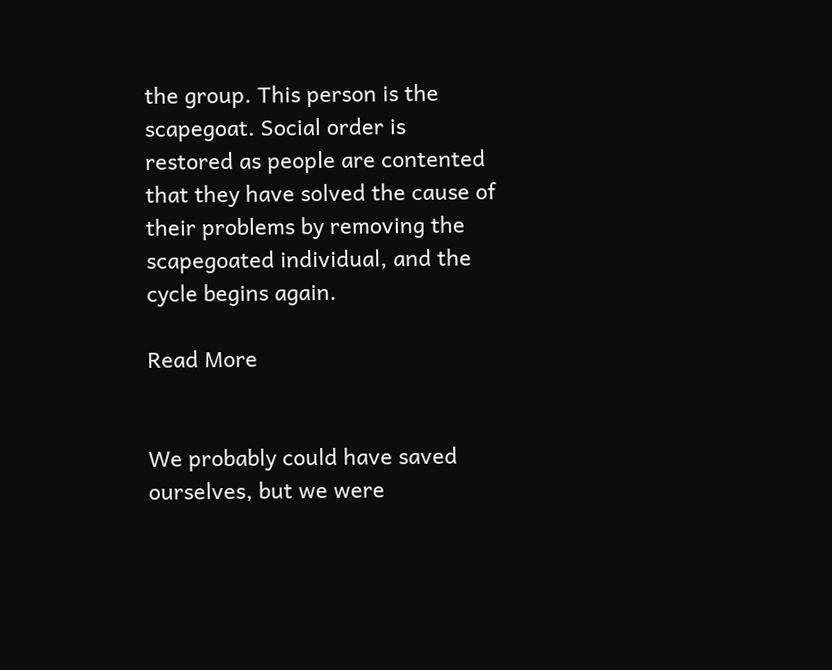the group. This person is the scapegoat. Social order is restored as people are contented that they have solved the cause of their problems by removing the scapegoated individual, and the cycle begins again.

Read More


We probably could have saved ourselves, but we were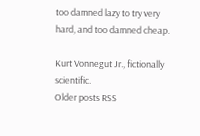too damned lazy to try very hard, and too damned cheap.

Kurt Vonnegut Jr., fictionally scientific.
Older posts RSS